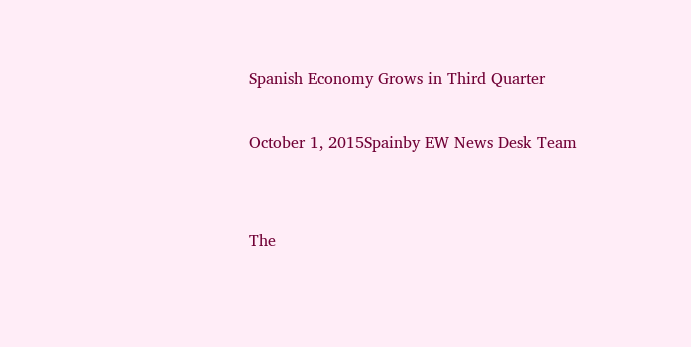Spanish Economy Grows in Third Quarter

October 1, 2015Spainby EW News Desk Team


The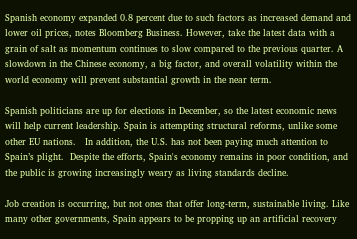Spanish economy expanded 0.8 percent due to such factors as increased demand and lower oil prices, notes Bloomberg Business. However, take the latest data with a grain of salt as momentum continues to slow compared to the previous quarter. A slowdown in the Chinese economy, a big factor, and overall volatility within the world economy will prevent substantial growth in the near term.

Spanish politicians are up for elections in December, so the latest economic news will help current leadership. Spain is attempting structural reforms, unlike some other EU nations.   In addition, the U.S. has not been paying much attention to Spain’s plight.  Despite the efforts, Spain's economy remains in poor condition, and the public is growing increasingly weary as living standards decline.

Job creation is occurring, but not ones that offer long-term, sustainable living. Like many other governments, Spain appears to be propping up an artificial recovery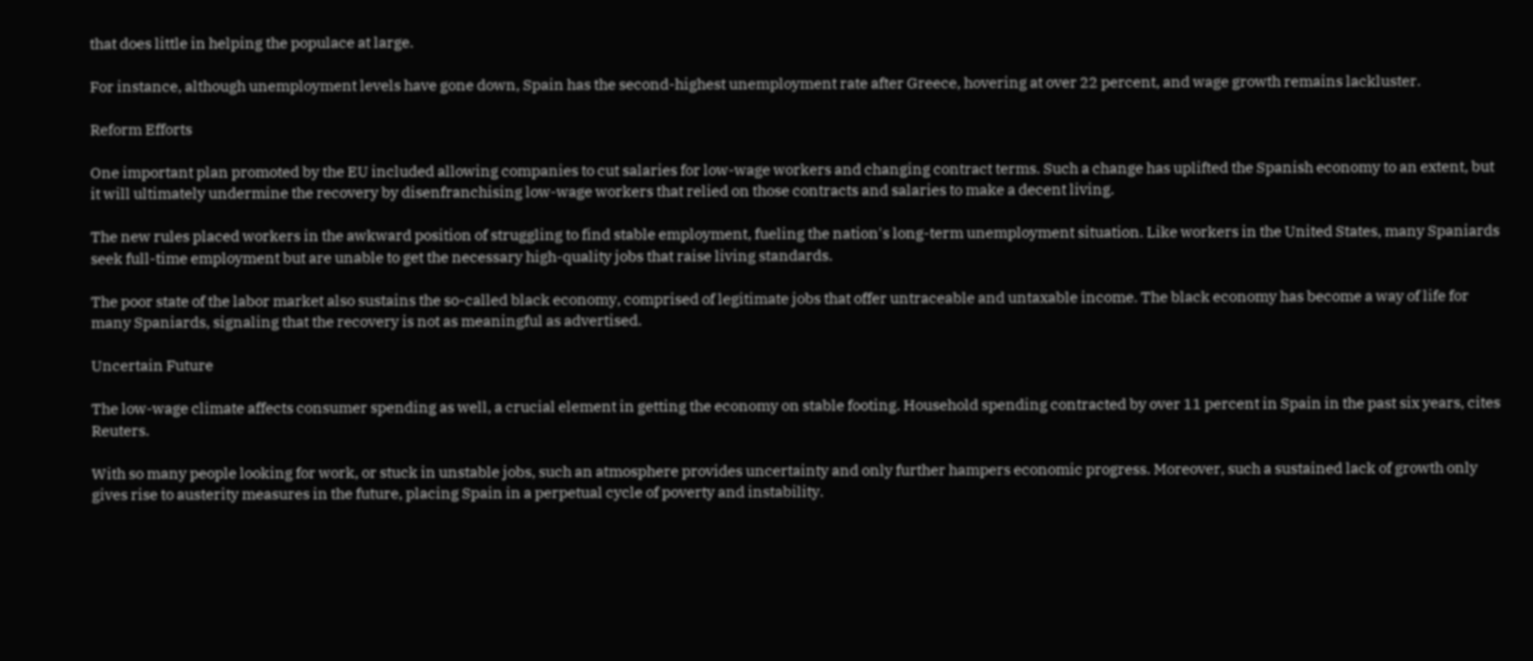that does little in helping the populace at large.

For instance, although unemployment levels have gone down, Spain has the second-highest unemployment rate after Greece, hovering at over 22 percent, and wage growth remains lackluster.

Reform Efforts

One important plan promoted by the EU included allowing companies to cut salaries for low-wage workers and changing contract terms. Such a change has uplifted the Spanish economy to an extent, but it will ultimately undermine the recovery by disenfranchising low-wage workers that relied on those contracts and salaries to make a decent living.

The new rules placed workers in the awkward position of struggling to find stable employment, fueling the nation's long-term unemployment situation. Like workers in the United States, many Spaniards seek full-time employment but are unable to get the necessary high-quality jobs that raise living standards.

The poor state of the labor market also sustains the so-called black economy, comprised of legitimate jobs that offer untraceable and untaxable income. The black economy has become a way of life for many Spaniards, signaling that the recovery is not as meaningful as advertised.

Uncertain Future

The low-wage climate affects consumer spending as well, a crucial element in getting the economy on stable footing. Household spending contracted by over 11 percent in Spain in the past six years, cites Reuters.

With so many people looking for work, or stuck in unstable jobs, such an atmosphere provides uncertainty and only further hampers economic progress. Moreover, such a sustained lack of growth only gives rise to austerity measures in the future, placing Spain in a perpetual cycle of poverty and instability.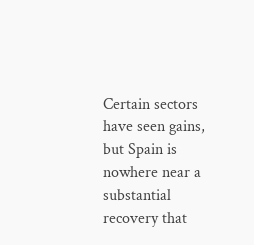Certain sectors have seen gains, but Spain is nowhere near a substantial recovery that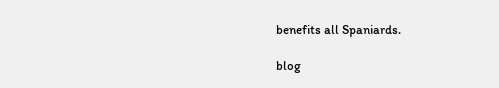benefits all Spaniards.

blog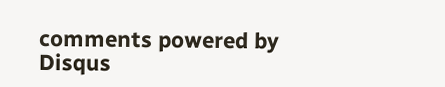comments powered by Disqus